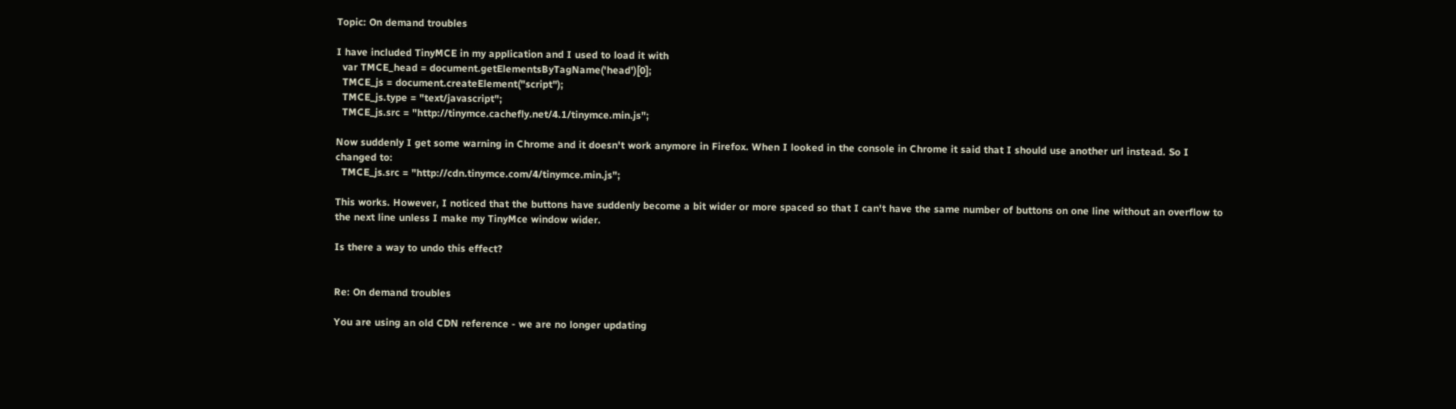Topic: On demand troubles

I have included TinyMCE in my application and I used to load it with
  var TMCE_head = document.getElementsByTagName('head')[0];
  TMCE_js = document.createElement("script");
  TMCE_js.type = "text/javascript";
  TMCE_js.src = "http://tinymce.cachefly.net/4.1/tinymce.min.js";

Now suddenly I get some warning in Chrome and it doesn't work anymore in Firefox. When I looked in the console in Chrome it said that I should use another url instead. So I changed to:
  TMCE_js.src = "http://cdn.tinymce.com/4/tinymce.min.js";

This works. However, I noticed that the buttons have suddenly become a bit wider or more spaced so that I can't have the same number of buttons on one line without an overflow to the next line unless I make my TinyMce window wider.

Is there a way to undo this effect?


Re: On demand troubles

You are using an old CDN reference - we are no longer updating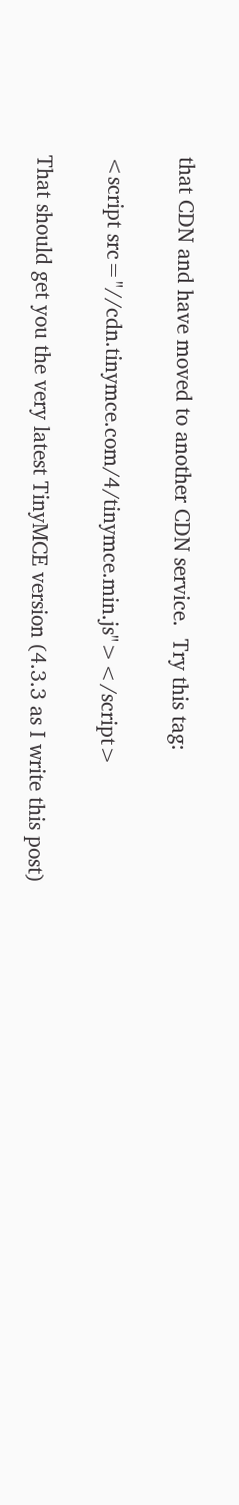that CDN and have moved to another CDN service.  Try this tag:

<script src="//cdn.tinymce.com/4/tinymce.min.js"></script>

That should get you the very latest TinyMCE version (4.3.3 as I write this post)